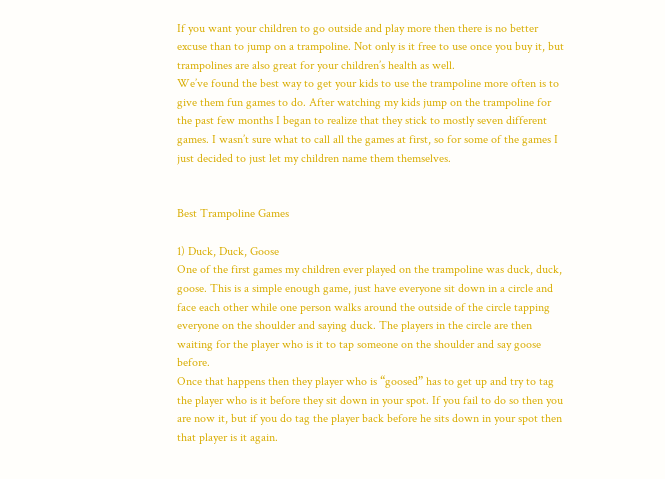If you want your children to go outside and play more then there is no better excuse than to jump on a trampoline. Not only is it free to use once you buy it, but trampolines are also great for your children’s health as well.
We’ve found the best way to get your kids to use the trampoline more often is to give them fun games to do. After watching my kids jump on the trampoline for the past few months I began to realize that they stick to mostly seven different games. I wasn’t sure what to call all the games at first, so for some of the games I just decided to just let my children name them themselves.


Best Trampoline Games

1) Duck, Duck, Goose
One of the first games my children ever played on the trampoline was duck, duck, goose. This is a simple enough game, just have everyone sit down in a circle and face each other while one person walks around the outside of the circle tapping everyone on the shoulder and saying duck. The players in the circle are then waiting for the player who is it to tap someone on the shoulder and say goose before.
Once that happens then they player who is “goosed” has to get up and try to tag the player who is it before they sit down in your spot. If you fail to do so then you are now it, but if you do tag the player back before he sits down in your spot then that player is it again.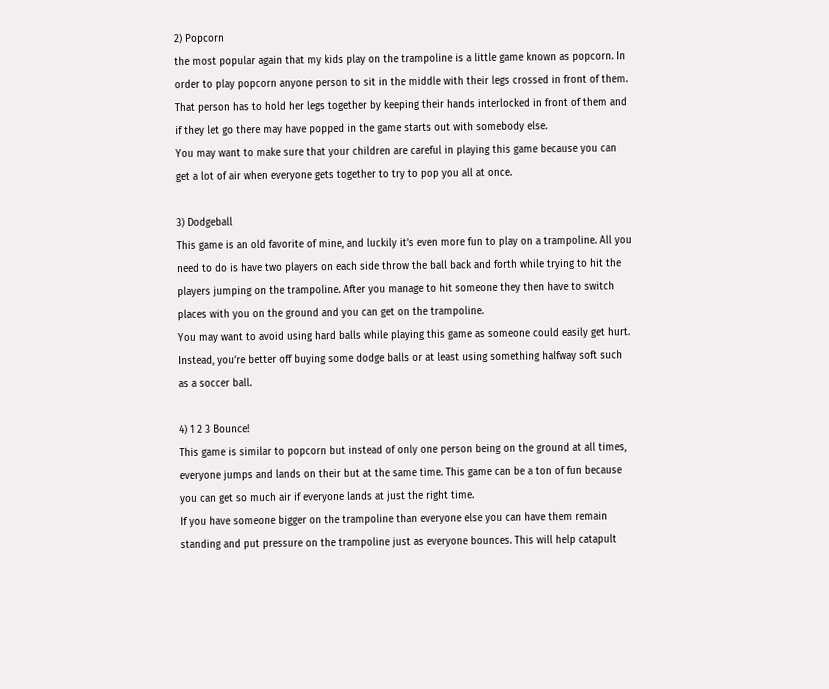2) Popcorn
the most popular again that my kids play on the trampoline is a little game known as popcorn. In order to play popcorn anyone person to sit in the middle with their legs crossed in front of them. That person has to hold her legs together by keeping their hands interlocked in front of them and if they let go there may have popped in the game starts out with somebody else.
You may want to make sure that your children are careful in playing this game because you can get a lot of air when everyone gets together to try to pop you all at once.

3) Dodgeball
This game is an old favorite of mine, and luckily it’s even more fun to play on a trampoline. All you need to do is have two players on each side throw the ball back and forth while trying to hit the players jumping on the trampoline. After you manage to hit someone they then have to switch places with you on the ground and you can get on the trampoline.
You may want to avoid using hard balls while playing this game as someone could easily get hurt. Instead, you’re better off buying some dodge balls or at least using something halfway soft such as a soccer ball.

4) 1 2 3 Bounce!
This game is similar to popcorn but instead of only one person being on the ground at all times, everyone jumps and lands on their but at the same time. This game can be a ton of fun because you can get so much air if everyone lands at just the right time.
If you have someone bigger on the trampoline than everyone else you can have them remain standing and put pressure on the trampoline just as everyone bounces. This will help catapult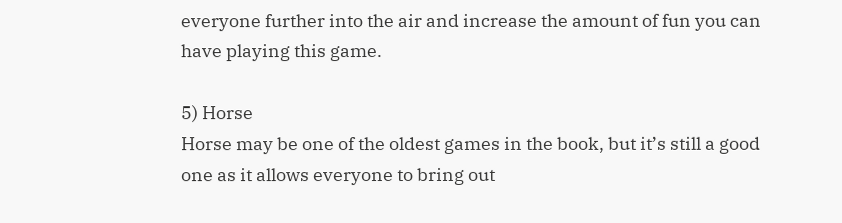everyone further into the air and increase the amount of fun you can have playing this game.

5) Horse
Horse may be one of the oldest games in the book, but it’s still a good one as it allows everyone to bring out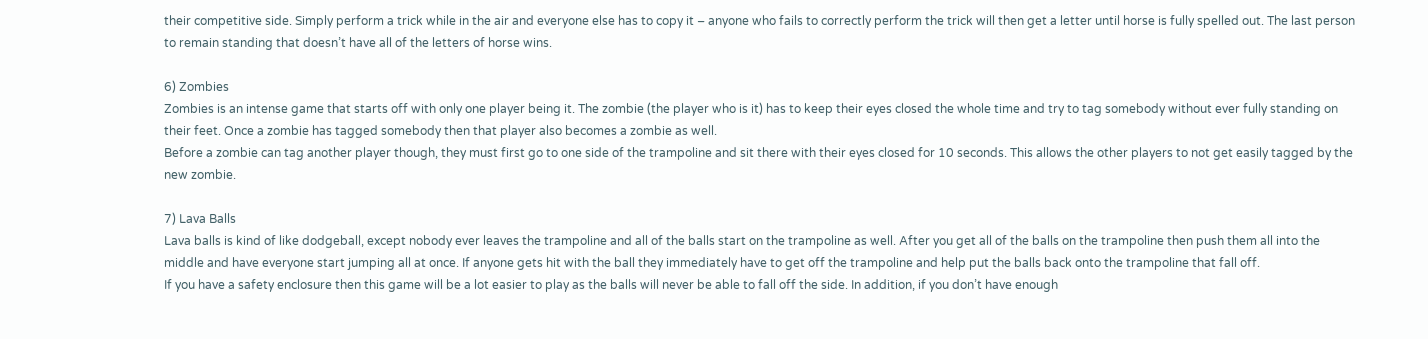their competitive side. Simply perform a trick while in the air and everyone else has to copy it – anyone who fails to correctly perform the trick will then get a letter until horse is fully spelled out. The last person to remain standing that doesn’t have all of the letters of horse wins.

6) Zombies
Zombies is an intense game that starts off with only one player being it. The zombie (the player who is it) has to keep their eyes closed the whole time and try to tag somebody without ever fully standing on their feet. Once a zombie has tagged somebody then that player also becomes a zombie as well.
Before a zombie can tag another player though, they must first go to one side of the trampoline and sit there with their eyes closed for 10 seconds. This allows the other players to not get easily tagged by the new zombie.

7) Lava Balls
Lava balls is kind of like dodgeball, except nobody ever leaves the trampoline and all of the balls start on the trampoline as well. After you get all of the balls on the trampoline then push them all into the middle and have everyone start jumping all at once. If anyone gets hit with the ball they immediately have to get off the trampoline and help put the balls back onto the trampoline that fall off.
If you have a safety enclosure then this game will be a lot easier to play as the balls will never be able to fall off the side. In addition, if you don’t have enough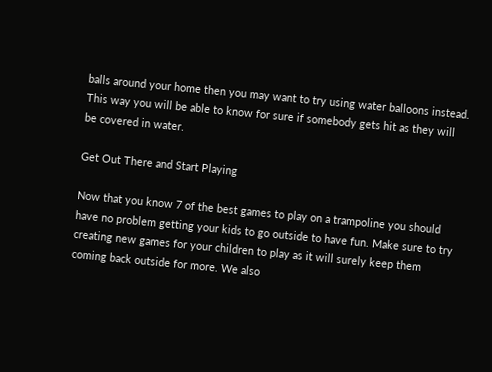balls around your home then you may want to try using water balloons instead. This way you will be able to know for sure if somebody gets hit as they will be covered in water.

Get Out There and Start Playing

Now that you know 7 of the best games to play on a trampoline you should have no problem getting your kids to go outside to have fun. Make sure to try creating new games for your children to play as it will surely keep them coming back outside for more. We also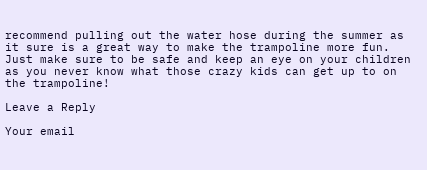recommend pulling out the water hose during the summer as it sure is a great way to make the trampoline more fun. Just make sure to be safe and keep an eye on your children as you never know what those crazy kids can get up to on the trampoline!

Leave a Reply

Your email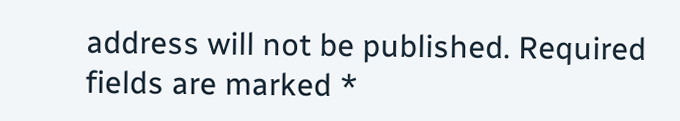address will not be published. Required fields are marked *